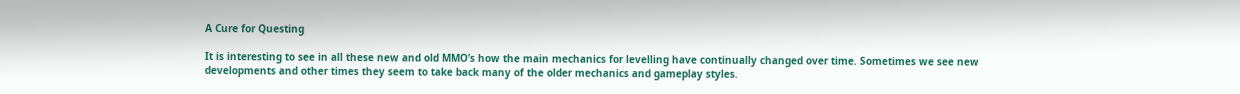A Cure for Questing

It is interesting to see in all these new and old MMO’s how the main mechanics for levelling have continually changed over time. Sometimes we see new developments and other times they seem to take back many of the older mechanics and gameplay styles.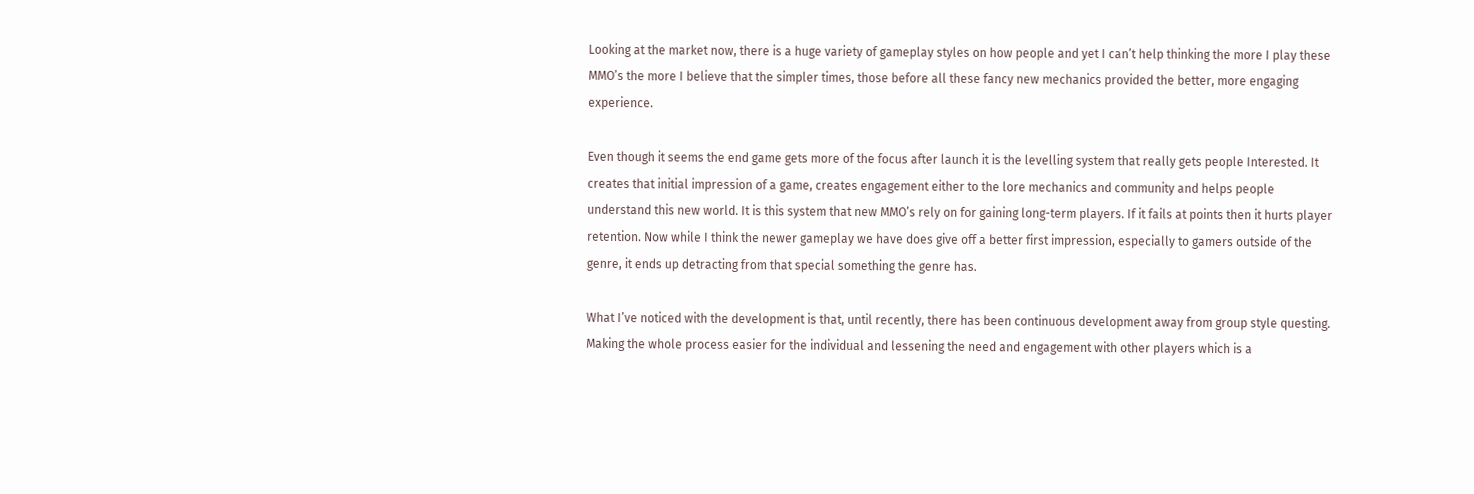Looking at the market now, there is a huge variety of gameplay styles on how people and yet I can’t help thinking the more I play these MMO’s the more I believe that the simpler times, those before all these fancy new mechanics provided the better, more engaging experience.

Even though it seems the end game gets more of the focus after launch it is the levelling system that really gets people Interested. It creates that initial impression of a game, creates engagement either to the lore mechanics and community and helps people understand this new world. It is this system that new MMO’s rely on for gaining long-term players. If it fails at points then it hurts player retention. Now while I think the newer gameplay we have does give off a better first impression, especially to gamers outside of the genre, it ends up detracting from that special something the genre has.

What I’ve noticed with the development is that, until recently, there has been continuous development away from group style questing. Making the whole process easier for the individual and lessening the need and engagement with other players which is a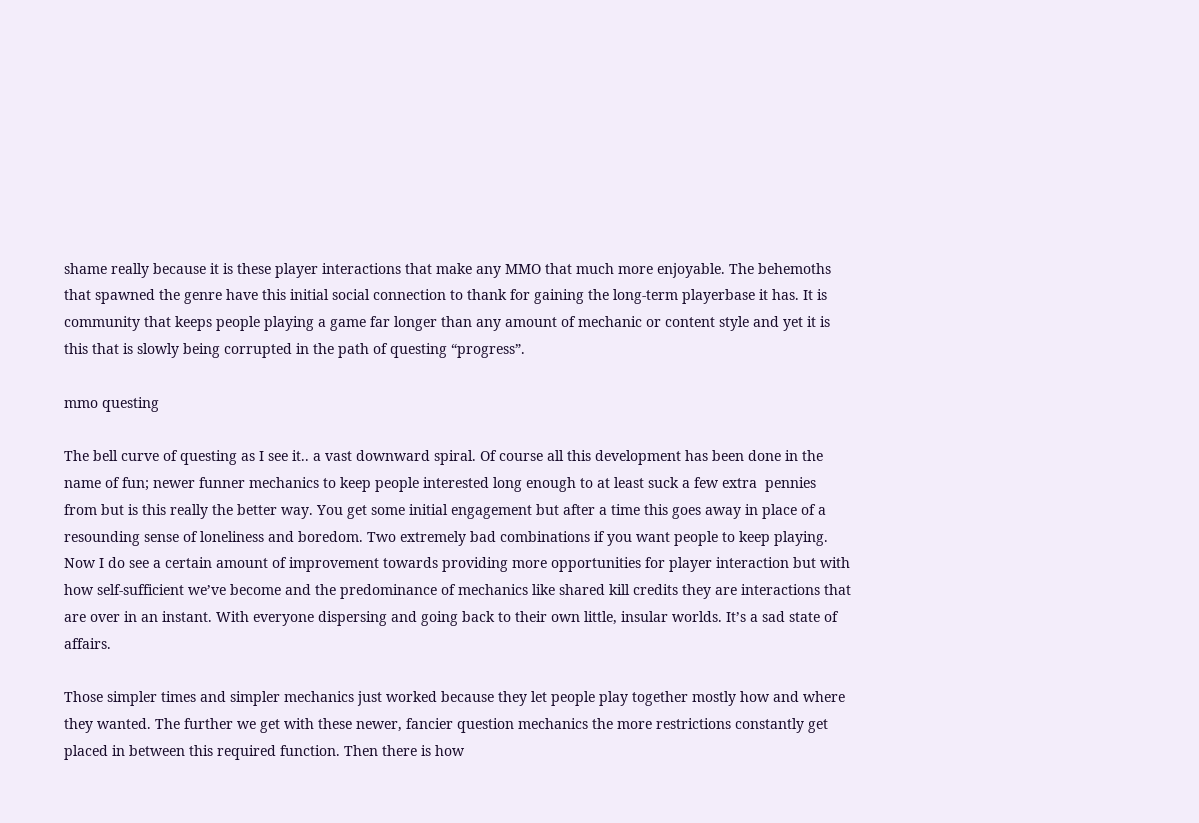shame really because it is these player interactions that make any MMO that much more enjoyable. The behemoths that spawned the genre have this initial social connection to thank for gaining the long-term playerbase it has. It is community that keeps people playing a game far longer than any amount of mechanic or content style and yet it is this that is slowly being corrupted in the path of questing “progress”.

mmo questing

The bell curve of questing as I see it.. a vast downward spiral. Of course all this development has been done in the name of fun; newer funner mechanics to keep people interested long enough to at least suck a few extra  pennies from but is this really the better way. You get some initial engagement but after a time this goes away in place of a resounding sense of loneliness and boredom. Two extremely bad combinations if you want people to keep playing. Now I do see a certain amount of improvement towards providing more opportunities for player interaction but with how self-sufficient we’ve become and the predominance of mechanics like shared kill credits they are interactions that are over in an instant. With everyone dispersing and going back to their own little, insular worlds. It’s a sad state of affairs.

Those simpler times and simpler mechanics just worked because they let people play together mostly how and where they wanted. The further we get with these newer, fancier question mechanics the more restrictions constantly get placed in between this required function. Then there is how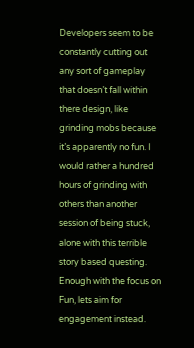Developers seem to be constantly cutting out any sort of gameplay that doesn’t fall within there design, like grinding mobs because it’s apparently no fun. I would rather a hundred hours of grinding with others than another session of being stuck, alone with this terrible story based questing. Enough with the focus on Fun, lets aim for engagement instead.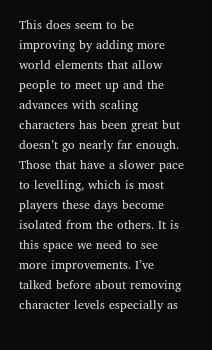This does seem to be improving by adding more world elements that allow people to meet up and the advances with scaling characters has been great but doesn’t go nearly far enough. Those that have a slower pace to levelling, which is most players these days become isolated from the others. It is this space we need to see more improvements. I’ve talked before about removing character levels especially as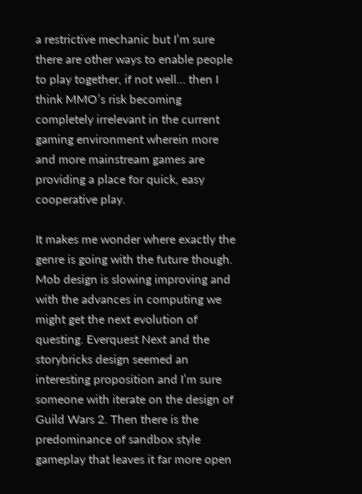a restrictive mechanic but I’m sure there are other ways to enable people to play together, if not well… then I think MMO’s risk becoming completely irrelevant in the current gaming environment wherein more and more mainstream games are providing a place for quick, easy cooperative play.

It makes me wonder where exactly the genre is going with the future though. Mob design is slowing improving and with the advances in computing we might get the next evolution of questing. Everquest Next and the storybricks design seemed an interesting proposition and I’m sure someone with iterate on the design of Guild Wars 2. Then there is the predominance of sandbox style gameplay that leaves it far more open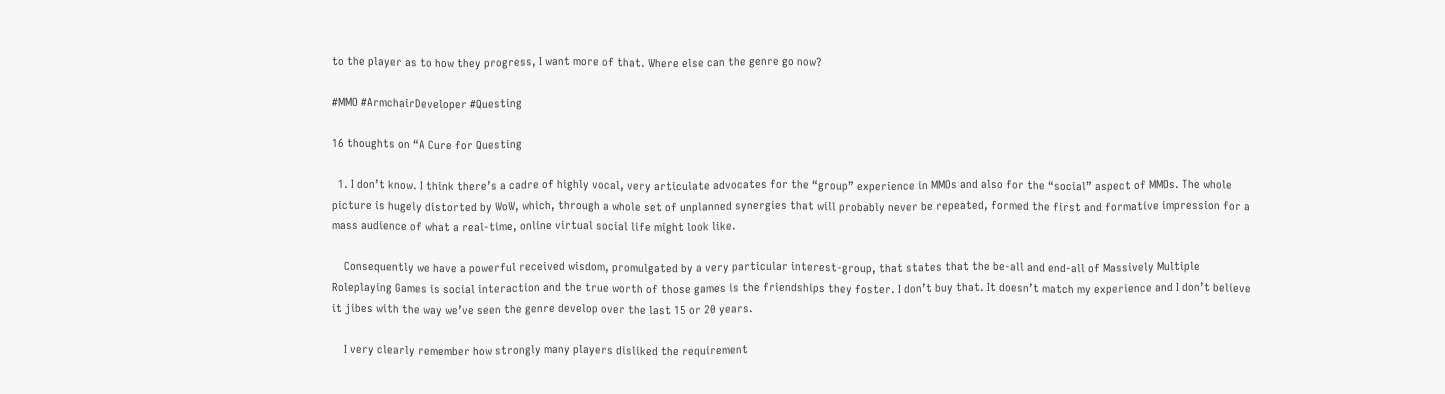to the player as to how they progress, I want more of that. Where else can the genre go now?

#MMO #ArmchairDeveloper #Questing

16 thoughts on “A Cure for Questing

  1. I don’t know. I think there’s a cadre of highly vocal, very articulate advocates for the “group” experience in MMOs and also for the “social” aspect of MMOs. The whole picture is hugely distorted by WoW, which, through a whole set of unplanned synergies that will probably never be repeated, formed the first and formative impression for a mass audience of what a real-time, online virtual social life might look like.

    Consequently we have a powerful received wisdom, promulgated by a very particular interest-group, that states that the be-all and end-all of Massively Multiple Roleplaying Games is social interaction and the true worth of those games is the friendships they foster. I don’t buy that. It doesn’t match my experience and I don’t believe it jibes with the way we’ve seen the genre develop over the last 15 or 20 years.

    I very clearly remember how strongly many players disliked the requirement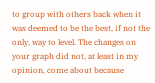to group with others back when it was deemed to be the best, if not the only, way to level. The changes on your graph did not, at least in my opinion, come about because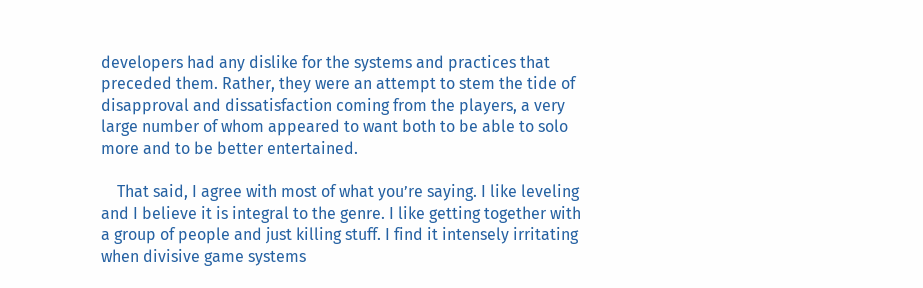developers had any dislike for the systems and practices that preceded them. Rather, they were an attempt to stem the tide of disapproval and dissatisfaction coming from the players, a very large number of whom appeared to want both to be able to solo more and to be better entertained.

    That said, I agree with most of what you’re saying. I like leveling and I believe it is integral to the genre. I like getting together with a group of people and just killing stuff. I find it intensely irritating when divisive game systems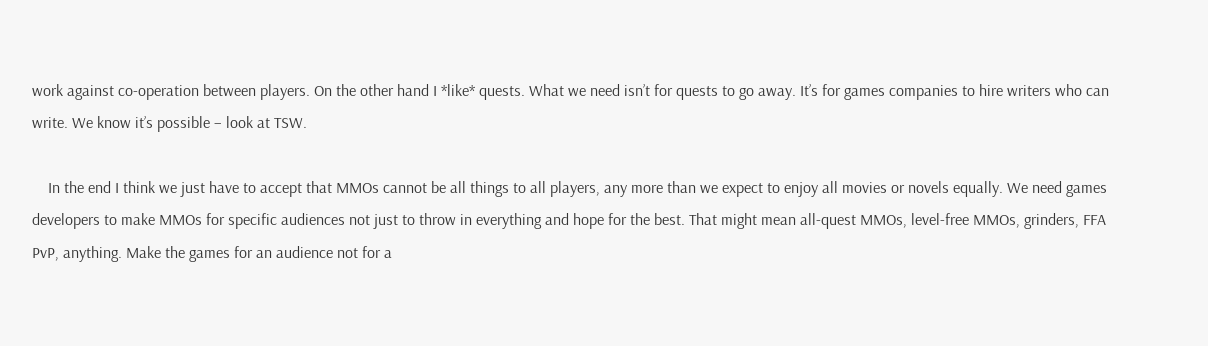work against co-operation between players. On the other hand I *like* quests. What we need isn’t for quests to go away. It’s for games companies to hire writers who can write. We know it’s possible – look at TSW.

    In the end I think we just have to accept that MMOs cannot be all things to all players, any more than we expect to enjoy all movies or novels equally. We need games developers to make MMOs for specific audiences not just to throw in everything and hope for the best. That might mean all-quest MMOs, level-free MMOs, grinders, FFA PvP, anything. Make the games for an audience not for a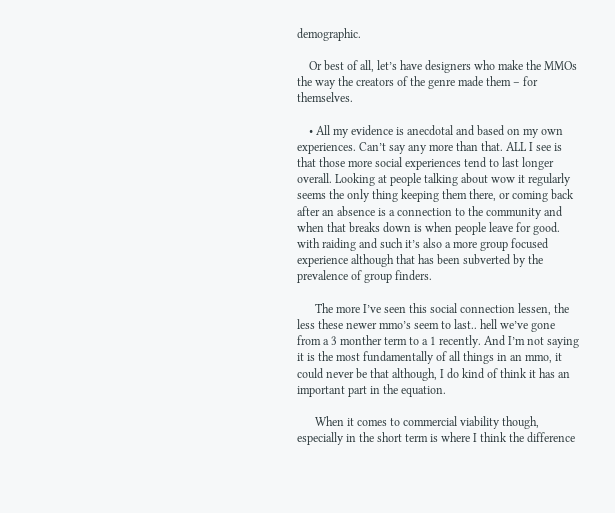demographic.

    Or best of all, let’s have designers who make the MMOs the way the creators of the genre made them – for themselves.

    • All my evidence is anecdotal and based on my own experiences. Can’t say any more than that. ALL I see is that those more social experiences tend to last longer overall. Looking at people talking about wow it regularly seems the only thing keeping them there, or coming back after an absence is a connection to the community and when that breaks down is when people leave for good. with raiding and such it’s also a more group focused experience although that has been subverted by the prevalence of group finders.

      The more I’ve seen this social connection lessen, the less these newer mmo’s seem to last.. hell we’ve gone from a 3 monther term to a 1 recently. And I’m not saying it is the most fundamentally of all things in an mmo, it could never be that although, I do kind of think it has an important part in the equation.

      When it comes to commercial viability though, especially in the short term is where I think the difference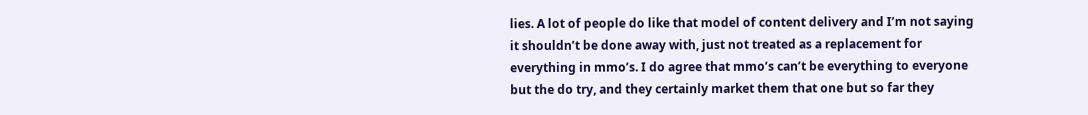lies. A lot of people do like that model of content delivery and I’m not saying it shouldn’t be done away with, just not treated as a replacement for everything in mmo’s. I do agree that mmo’s can’t be everything to everyone but the do try, and they certainly market them that one but so far they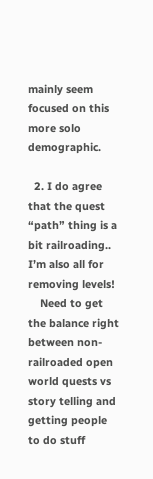mainly seem focused on this more solo demographic.

  2. I do agree that the quest “path” thing is a bit railroading.. I’m also all for removing levels!
    Need to get the balance right between non-railroaded open world quests vs story telling and getting people to do stuff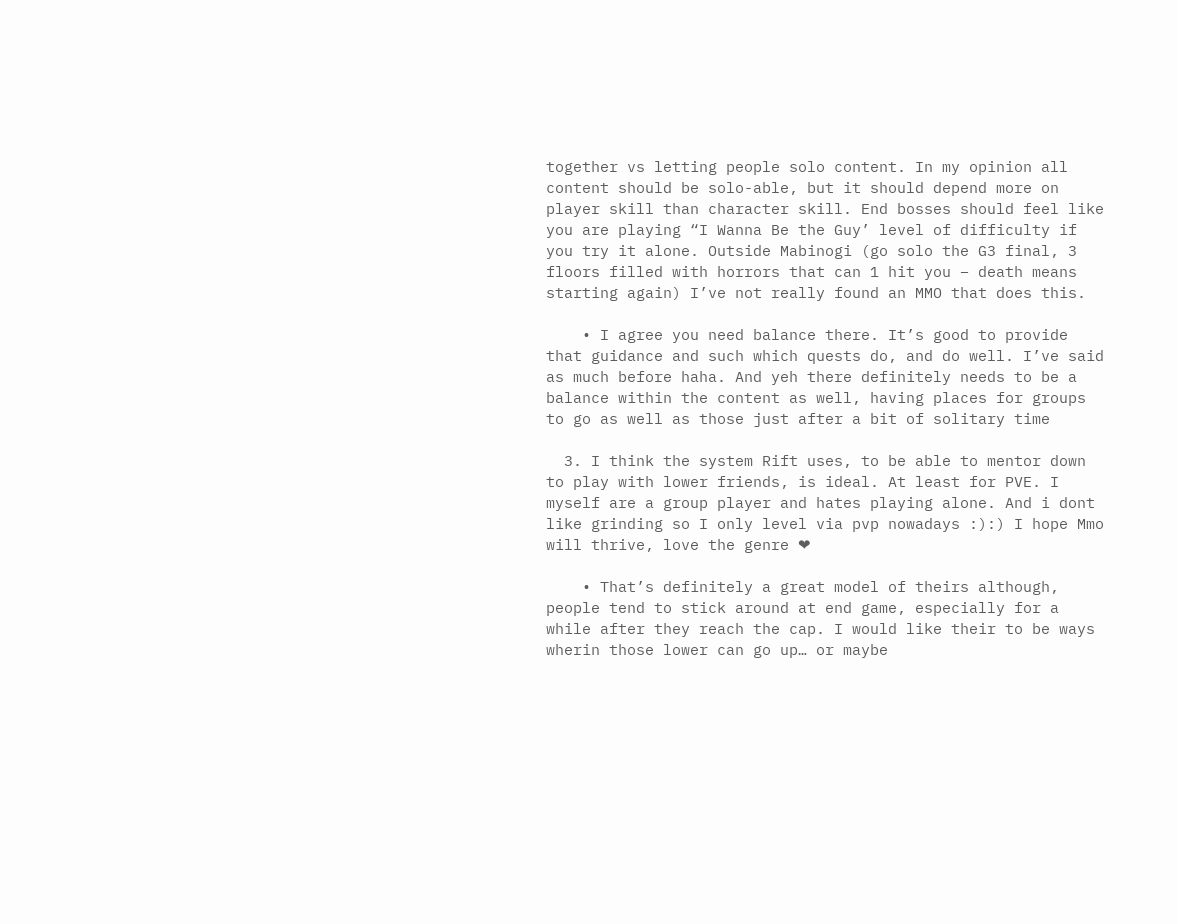together vs letting people solo content. In my opinion all content should be solo-able, but it should depend more on player skill than character skill. End bosses should feel like you are playing “I Wanna Be the Guy’ level of difficulty if you try it alone. Outside Mabinogi (go solo the G3 final, 3 floors filled with horrors that can 1 hit you – death means starting again) I’ve not really found an MMO that does this.

    • I agree you need balance there. It’s good to provide that guidance and such which quests do, and do well. I’ve said as much before haha. And yeh there definitely needs to be a balance within the content as well, having places for groups to go as well as those just after a bit of solitary time

  3. I think the system Rift uses, to be able to mentor down to play with lower friends, is ideal. At least for PVE. I myself are a group player and hates playing alone. And i dont like grinding so I only level via pvp nowadays :):) I hope Mmo will thrive, love the genre ❤

    • That’s definitely a great model of theirs although, people tend to stick around at end game, especially for a while after they reach the cap. I would like their to be ways wherin those lower can go up… or maybe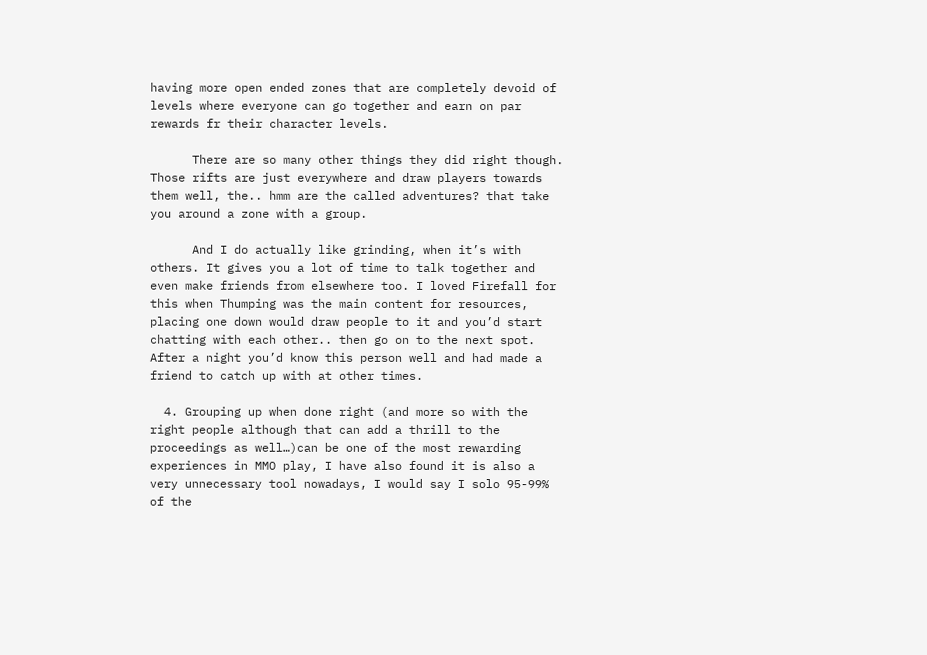having more open ended zones that are completely devoid of levels where everyone can go together and earn on par rewards fr their character levels.

      There are so many other things they did right though. Those rifts are just everywhere and draw players towards them well, the.. hmm are the called adventures? that take you around a zone with a group.

      And I do actually like grinding, when it’s with others. It gives you a lot of time to talk together and even make friends from elsewhere too. I loved Firefall for this when Thumping was the main content for resources, placing one down would draw people to it and you’d start chatting with each other.. then go on to the next spot. After a night you’d know this person well and had made a friend to catch up with at other times.

  4. Grouping up when done right (and more so with the right people although that can add a thrill to the proceedings as well…)can be one of the most rewarding experiences in MMO play, I have also found it is also a very unnecessary tool nowadays, I would say I solo 95-99% of the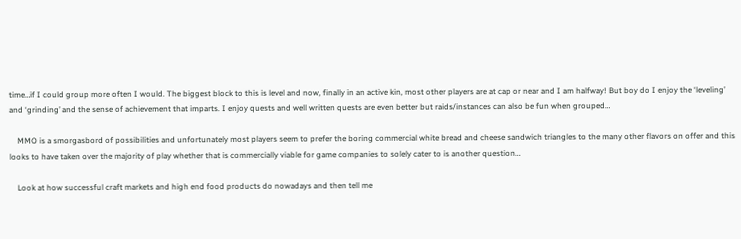time…if I could group more often I would. The biggest block to this is level and now, finally in an active kin, most other players are at cap or near and I am halfway! But boy do I enjoy the ‘leveling’ and ‘grinding’ and the sense of achievement that imparts. I enjoy quests and well written quests are even better but raids/instances can also be fun when grouped…

    MMO is a smorgasbord of possibilities and unfortunately most players seem to prefer the boring commercial white bread and cheese sandwich triangles to the many other flavors on offer and this looks to have taken over the majority of play whether that is commercially viable for game companies to solely cater to is another question…

    Look at how successful craft markets and high end food products do nowadays and then tell me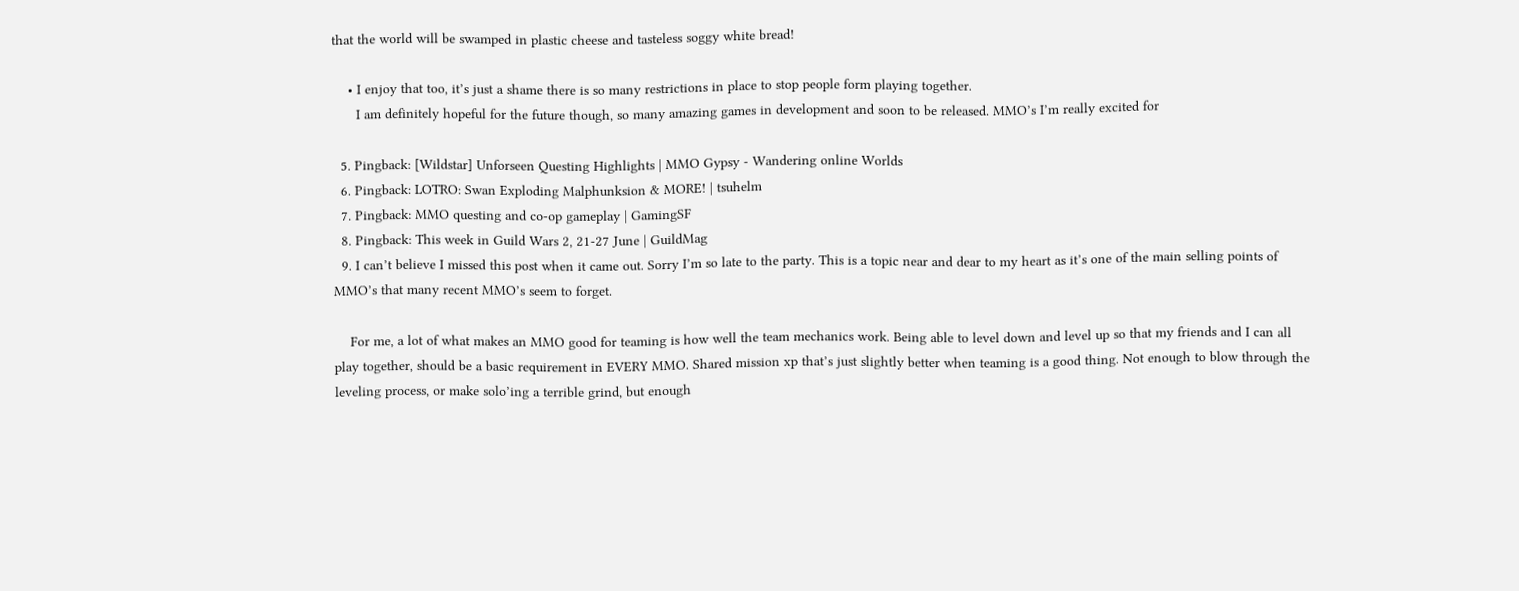that the world will be swamped in plastic cheese and tasteless soggy white bread!

    • I enjoy that too, it’s just a shame there is so many restrictions in place to stop people form playing together.
      I am definitely hopeful for the future though, so many amazing games in development and soon to be released. MMO’s I’m really excited for

  5. Pingback: [Wildstar] Unforseen Questing Highlights | MMO Gypsy - Wandering online Worlds
  6. Pingback: LOTRO: Swan Exploding Malphunksion & MORE! | tsuhelm
  7. Pingback: MMO questing and co-op gameplay | GamingSF
  8. Pingback: This week in Guild Wars 2, 21-27 June | GuildMag
  9. I can’t believe I missed this post when it came out. Sorry I’m so late to the party. This is a topic near and dear to my heart as it’s one of the main selling points of MMO’s that many recent MMO’s seem to forget.

    For me, a lot of what makes an MMO good for teaming is how well the team mechanics work. Being able to level down and level up so that my friends and I can all play together, should be a basic requirement in EVERY MMO. Shared mission xp that’s just slightly better when teaming is a good thing. Not enough to blow through the leveling process, or make solo’ing a terrible grind, but enough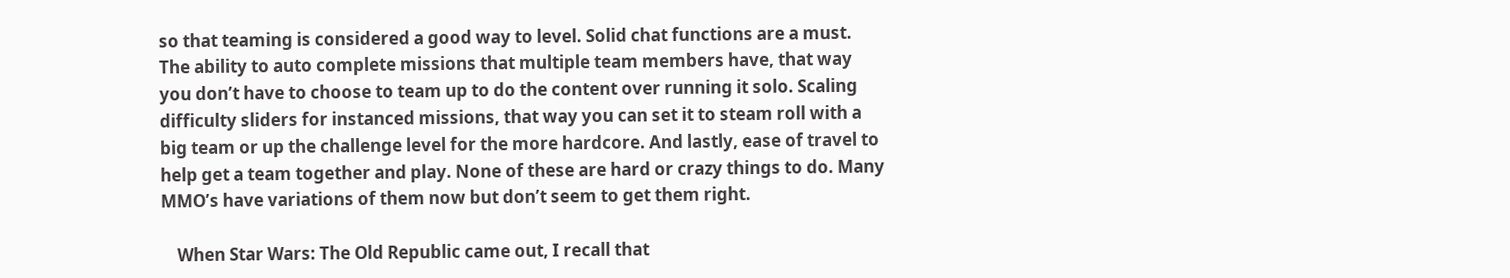so that teaming is considered a good way to level. Solid chat functions are a must. The ability to auto complete missions that multiple team members have, that way you don’t have to choose to team up to do the content over running it solo. Scaling difficulty sliders for instanced missions, that way you can set it to steam roll with a big team or up the challenge level for the more hardcore. And lastly, ease of travel to help get a team together and play. None of these are hard or crazy things to do. Many MMO’s have variations of them now but don’t seem to get them right.

    When Star Wars: The Old Republic came out, I recall that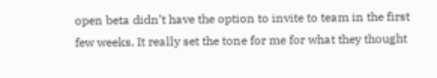open beta didn’t have the option to invite to team in the first few weeks. It really set the tone for me for what they thought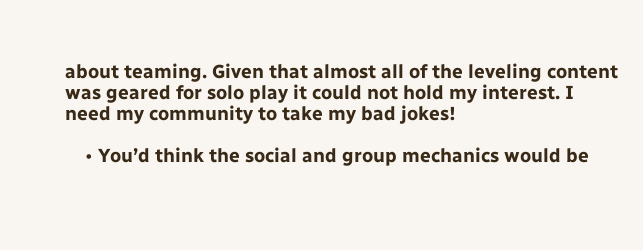about teaming. Given that almost all of the leveling content was geared for solo play it could not hold my interest. I need my community to take my bad jokes!

    • You’d think the social and group mechanics would be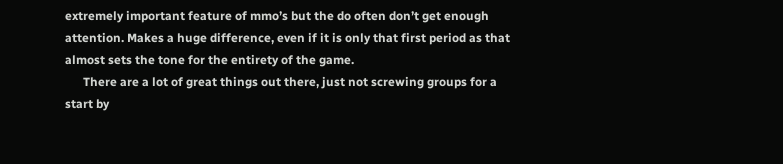extremely important feature of mmo’s but the do often don’t get enough attention. Makes a huge difference, even if it is only that first period as that almost sets the tone for the entirety of the game.
      There are a lot of great things out there, just not screwing groups for a start by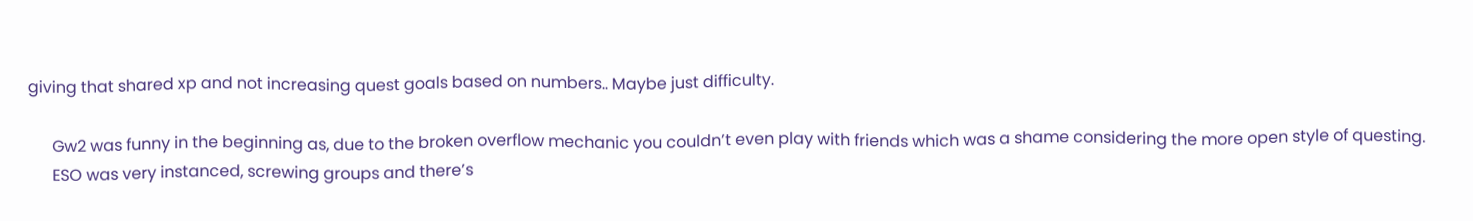giving that shared xp and not increasing quest goals based on numbers.. Maybe just difficulty.

      Gw2 was funny in the beginning as, due to the broken overflow mechanic you couldn’t even play with friends which was a shame considering the more open style of questing.
      ESO was very instanced, screwing groups and there’s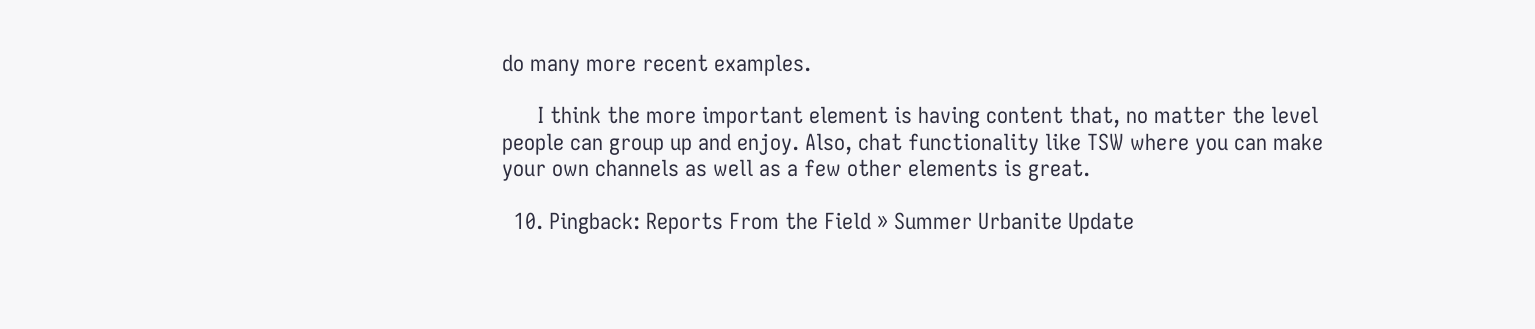do many more recent examples.

      I think the more important element is having content that, no matter the level people can group up and enjoy. Also, chat functionality like TSW where you can make your own channels as well as a few other elements is great.

  10. Pingback: Reports From the Field » Summer Urbanite Update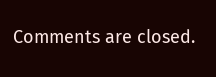Comments are closed.